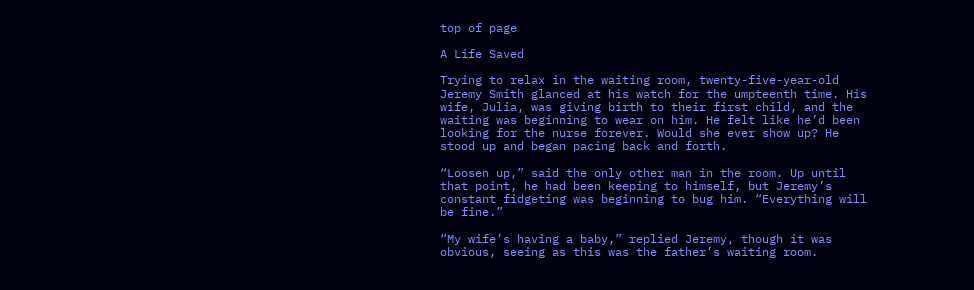top of page

A Life Saved

Trying to relax in the waiting room, twenty-five-year-old Jeremy Smith glanced at his watch for the umpteenth time. His wife, Julia, was giving birth to their first child, and the waiting was beginning to wear on him. He felt like he’d been looking for the nurse forever. Would she ever show up? He stood up and began pacing back and forth.

“Loosen up,” said the only other man in the room. Up until that point, he had been keeping to himself, but Jeremy’s constant fidgeting was beginning to bug him. “Everything will be fine.”

“My wife’s having a baby,” replied Jeremy, though it was obvious, seeing as this was the father’s waiting room.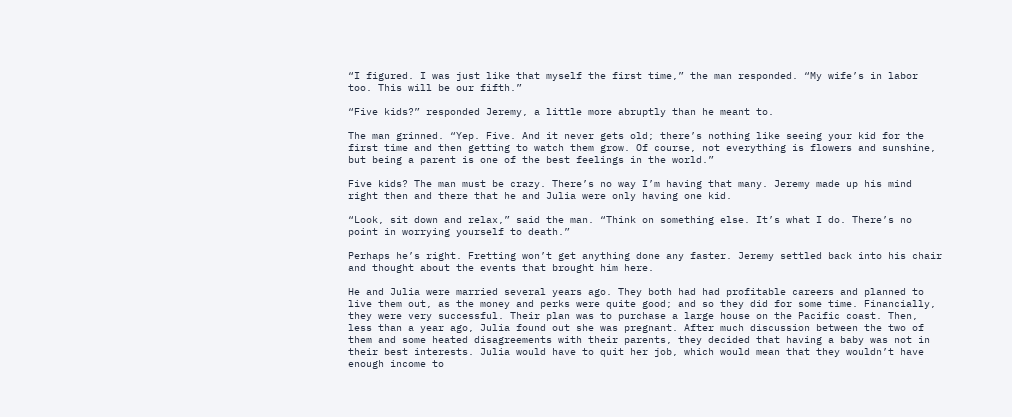“I figured. I was just like that myself the first time,” the man responded. “My wife’s in labor too. This will be our fifth.”

“Five kids?” responded Jeremy, a little more abruptly than he meant to.

The man grinned. “Yep. Five. And it never gets old; there’s nothing like seeing your kid for the first time and then getting to watch them grow. Of course, not everything is flowers and sunshine, but being a parent is one of the best feelings in the world.”

Five kids? The man must be crazy. There’s no way I’m having that many. Jeremy made up his mind right then and there that he and Julia were only having one kid.

“Look, sit down and relax,” said the man. “Think on something else. It’s what I do. There’s no point in worrying yourself to death.”

Perhaps he’s right. Fretting won’t get anything done any faster. Jeremy settled back into his chair and thought about the events that brought him here.

He and Julia were married several years ago. They both had had profitable careers and planned to live them out, as the money and perks were quite good; and so they did for some time. Financially, they were very successful. Their plan was to purchase a large house on the Pacific coast. Then, less than a year ago, Julia found out she was pregnant. After much discussion between the two of them and some heated disagreements with their parents, they decided that having a baby was not in their best interests. Julia would have to quit her job, which would mean that they wouldn’t have enough income to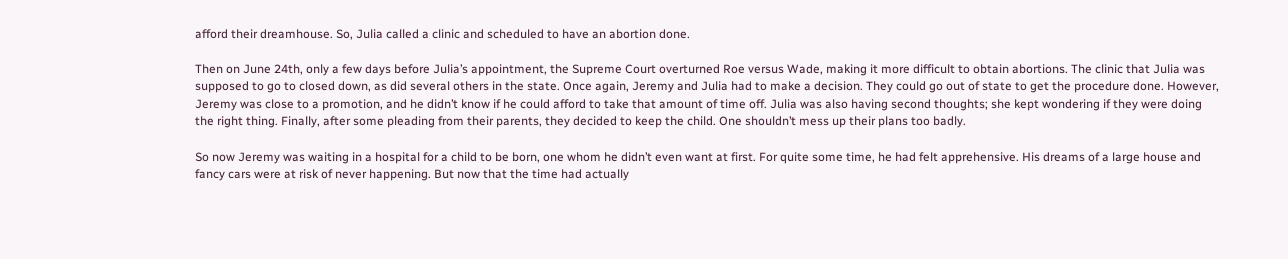afford their dreamhouse. So, Julia called a clinic and scheduled to have an abortion done.

Then on June 24th, only a few days before Julia’s appointment, the Supreme Court overturned Roe versus Wade, making it more difficult to obtain abortions. The clinic that Julia was supposed to go to closed down, as did several others in the state. Once again, Jeremy and Julia had to make a decision. They could go out of state to get the procedure done. However, Jeremy was close to a promotion, and he didn’t know if he could afford to take that amount of time off. Julia was also having second thoughts; she kept wondering if they were doing the right thing. Finally, after some pleading from their parents, they decided to keep the child. One shouldn’t mess up their plans too badly.

So now Jeremy was waiting in a hospital for a child to be born, one whom he didn’t even want at first. For quite some time, he had felt apprehensive. His dreams of a large house and fancy cars were at risk of never happening. But now that the time had actually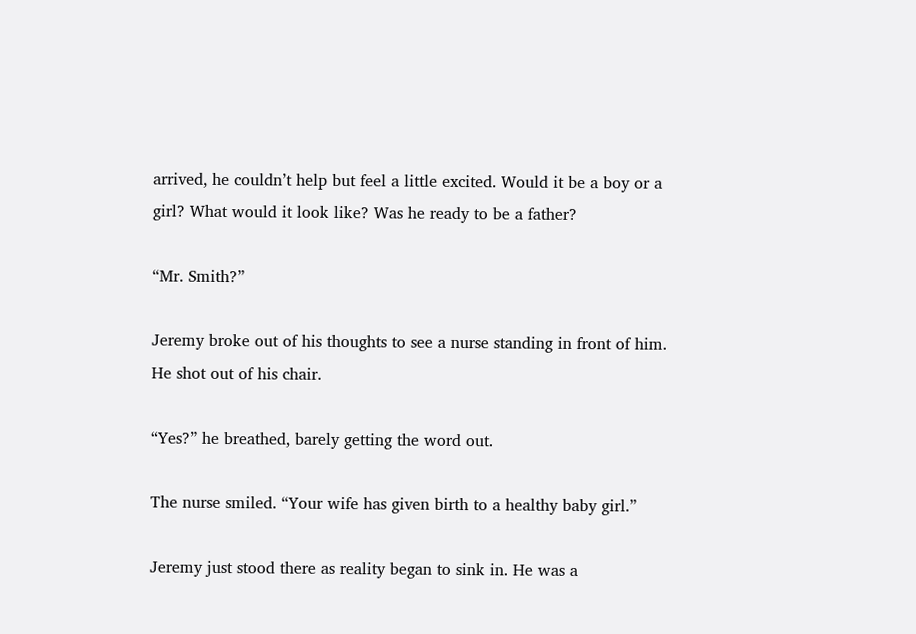arrived, he couldn’t help but feel a little excited. Would it be a boy or a girl? What would it look like? Was he ready to be a father?

“Mr. Smith?”

Jeremy broke out of his thoughts to see a nurse standing in front of him. He shot out of his chair.

“Yes?” he breathed, barely getting the word out.

The nurse smiled. “Your wife has given birth to a healthy baby girl.”

Jeremy just stood there as reality began to sink in. He was a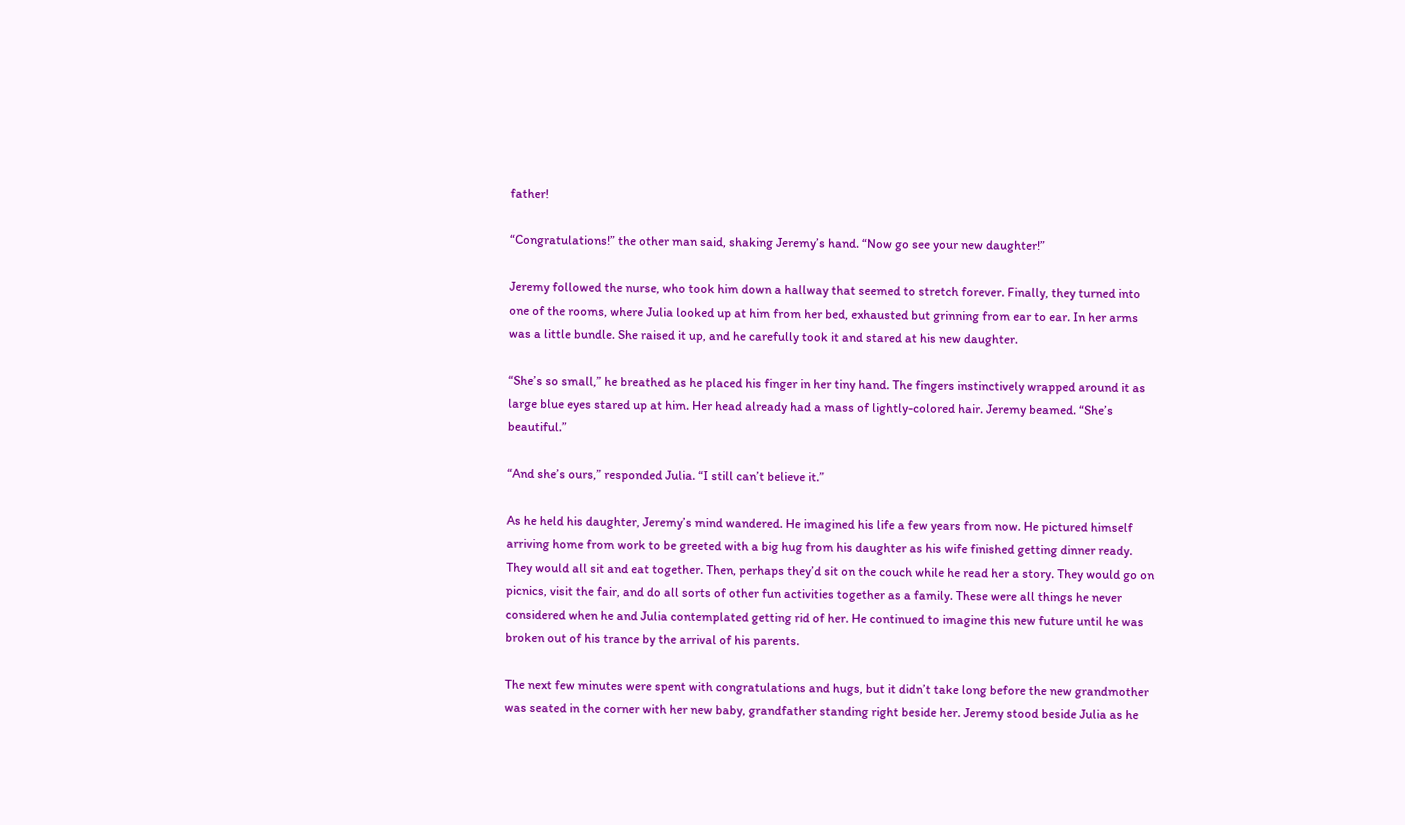father!

“Congratulations!” the other man said, shaking Jeremy’s hand. “Now go see your new daughter!”

Jeremy followed the nurse, who took him down a hallway that seemed to stretch forever. Finally, they turned into one of the rooms, where Julia looked up at him from her bed, exhausted but grinning from ear to ear. In her arms was a little bundle. She raised it up, and he carefully took it and stared at his new daughter.

“She’s so small,” he breathed as he placed his finger in her tiny hand. The fingers instinctively wrapped around it as large blue eyes stared up at him. Her head already had a mass of lightly-colored hair. Jeremy beamed. “She’s beautiful.”

“And she’s ours,” responded Julia. “I still can’t believe it.”

As he held his daughter, Jeremy’s mind wandered. He imagined his life a few years from now. He pictured himself arriving home from work to be greeted with a big hug from his daughter as his wife finished getting dinner ready. They would all sit and eat together. Then, perhaps they’d sit on the couch while he read her a story. They would go on picnics, visit the fair, and do all sorts of other fun activities together as a family. These were all things he never considered when he and Julia contemplated getting rid of her. He continued to imagine this new future until he was broken out of his trance by the arrival of his parents.

The next few minutes were spent with congratulations and hugs, but it didn’t take long before the new grandmother was seated in the corner with her new baby, grandfather standing right beside her. Jeremy stood beside Julia as he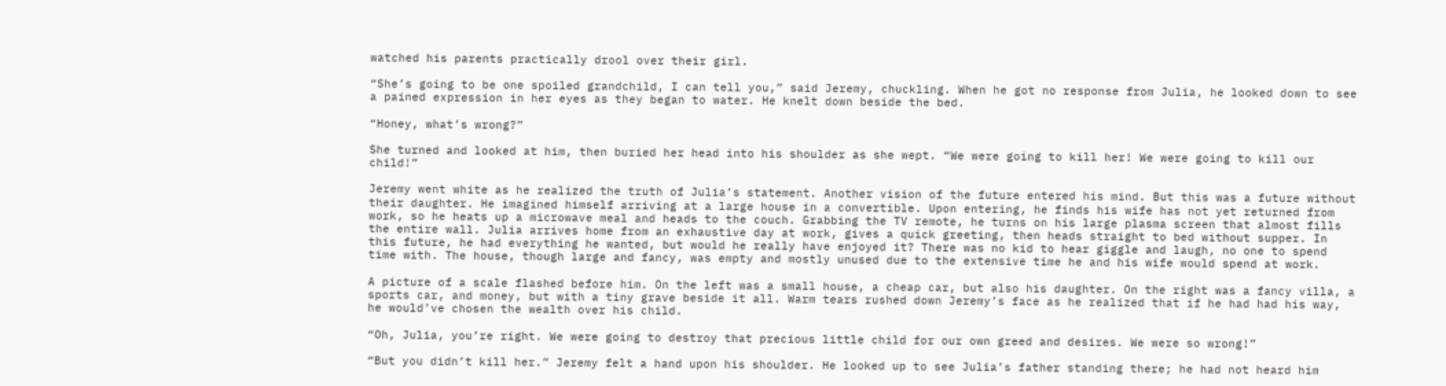watched his parents practically drool over their girl.

“She’s going to be one spoiled grandchild, I can tell you,” said Jeremy, chuckling. When he got no response from Julia, he looked down to see a pained expression in her eyes as they began to water. He knelt down beside the bed.

“Honey, what’s wrong?”

She turned and looked at him, then buried her head into his shoulder as she wept. “We were going to kill her! We were going to kill our child!”

Jeremy went white as he realized the truth of Julia’s statement. Another vision of the future entered his mind. But this was a future without their daughter. He imagined himself arriving at a large house in a convertible. Upon entering, he finds his wife has not yet returned from work, so he heats up a microwave meal and heads to the couch. Grabbing the TV remote, he turns on his large plasma screen that almost fills the entire wall. Julia arrives home from an exhaustive day at work, gives a quick greeting, then heads straight to bed without supper. In this future, he had everything he wanted, but would he really have enjoyed it? There was no kid to hear giggle and laugh, no one to spend time with. The house, though large and fancy, was empty and mostly unused due to the extensive time he and his wife would spend at work.

A picture of a scale flashed before him. On the left was a small house, a cheap car, but also his daughter. On the right was a fancy villa, a sports car, and money, but with a tiny grave beside it all. Warm tears rushed down Jeremy’s face as he realized that if he had had his way, he would’ve chosen the wealth over his child.

“Oh, Julia, you’re right. We were going to destroy that precious little child for our own greed and desires. We were so wrong!”

“But you didn’t kill her.” Jeremy felt a hand upon his shoulder. He looked up to see Julia’s father standing there; he had not heard him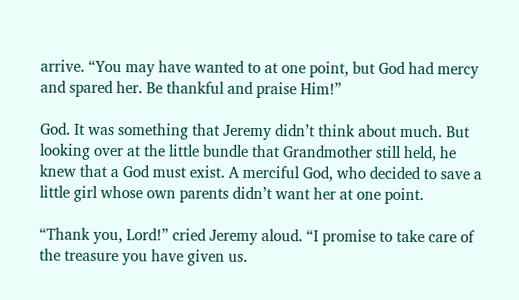arrive. “You may have wanted to at one point, but God had mercy and spared her. Be thankful and praise Him!”

God. It was something that Jeremy didn’t think about much. But looking over at the little bundle that Grandmother still held, he knew that a God must exist. A merciful God, who decided to save a little girl whose own parents didn’t want her at one point.

“Thank you, Lord!” cried Jeremy aloud. “I promise to take care of the treasure you have given us.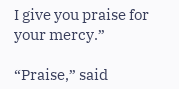I give you praise for your mercy.”

“Praise,” said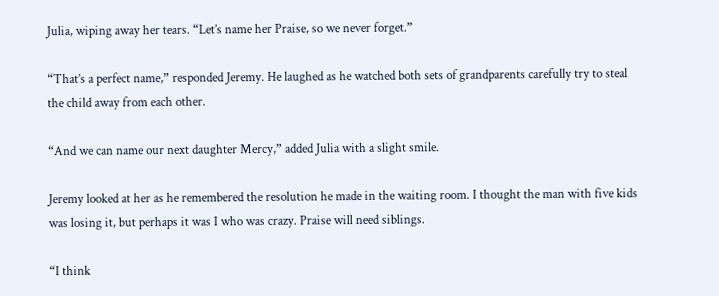Julia, wiping away her tears. “Let’s name her Praise, so we never forget.”

“That’s a perfect name,” responded Jeremy. He laughed as he watched both sets of grandparents carefully try to steal the child away from each other.

“And we can name our next daughter Mercy,” added Julia with a slight smile.

Jeremy looked at her as he remembered the resolution he made in the waiting room. I thought the man with five kids was losing it, but perhaps it was I who was crazy. Praise will need siblings.

“I think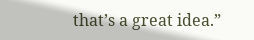that’s a great idea.”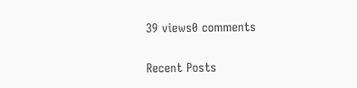39 views0 comments

Recent Posts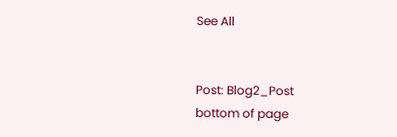See All


Post: Blog2_Post
bottom of page